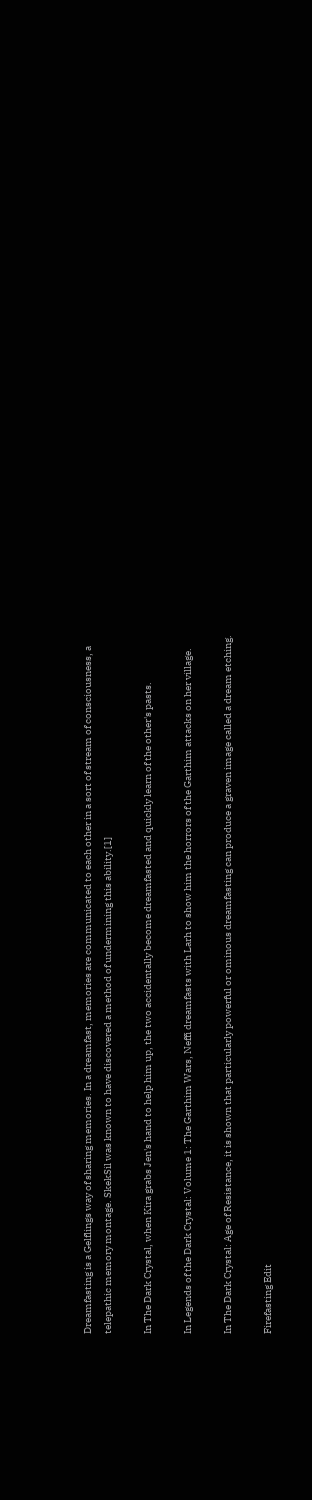Dreamfasting is a Gelflings way of sharing memories. In a dreamfast, memories are communicated to each other in a sort of stream of consciousness, a telepathic memory montage. SkekSil was known to have discovered a method of undermining this ability.[1]

In The Dark Crystal, when Kira grabs Jen's hand to help him up, the two accidentally become dreamfasted and quickly learn of the other's pasts.

In Legends of the Dark Crystal: Volume 1: The Garthim Wars, Neffi dreamfasts with Larh to show him the horrors of the Garthim attacks on her village.

In The Dark Crystal: Age of Resistance, it is shown that particularly powerful or ominous dreamfasting can produce a graven image called a dream etching.

Firefasting Edit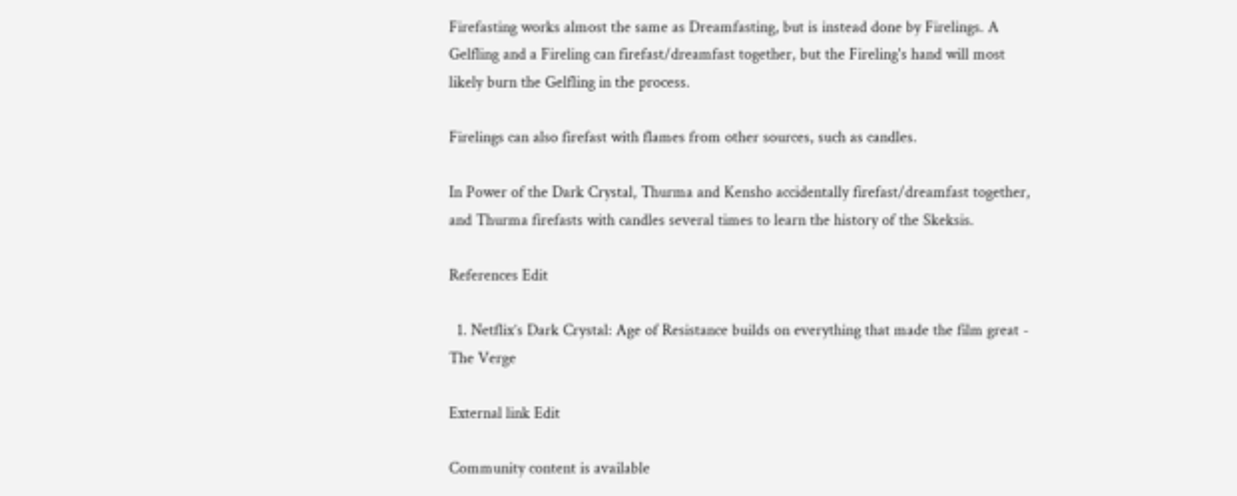Firefasting works almost the same as Dreamfasting, but is instead done by Firelings. A Gelfling and a Fireling can firefast/dreamfast together, but the Fireling's hand will most likely burn the Gelfling in the process.

Firelings can also firefast with flames from other sources, such as candles.

In Power of the Dark Crystal, Thurma and Kensho accidentally firefast/dreamfast together, and Thurma firefasts with candles several times to learn the history of the Skeksis.

References Edit

  1. Netflix’s Dark Crystal: Age of Resistance builds on everything that made the film great - The Verge

External link Edit

Community content is available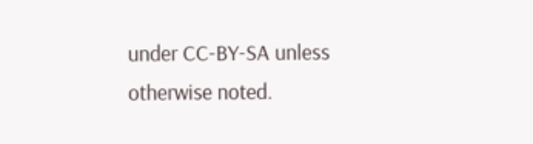under CC-BY-SA unless otherwise noted.